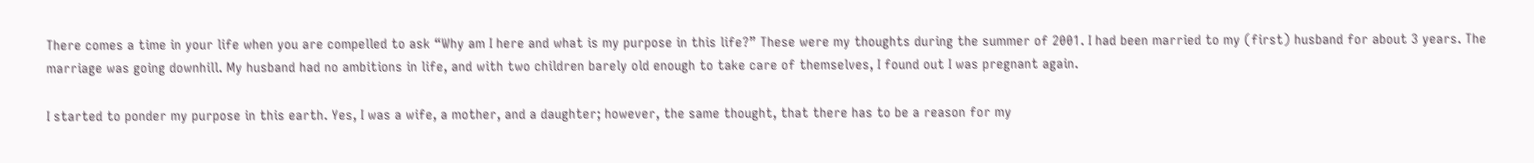There comes a time in your life when you are compelled to ask “Why am I here and what is my purpose in this life?” These were my thoughts during the summer of 2001. I had been married to my (first) husband for about 3 years. The marriage was going downhill. My husband had no ambitions in life, and with two children barely old enough to take care of themselves, I found out I was pregnant again.

I started to ponder my purpose in this earth. Yes, I was a wife, a mother, and a daughter; however, the same thought, that there has to be a reason for my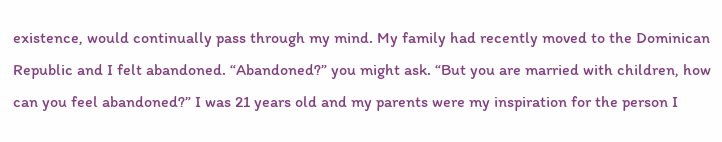existence, would continually pass through my mind. My family had recently moved to the Dominican Republic and I felt abandoned. “Abandoned?” you might ask. “But you are married with children, how can you feel abandoned?” I was 21 years old and my parents were my inspiration for the person I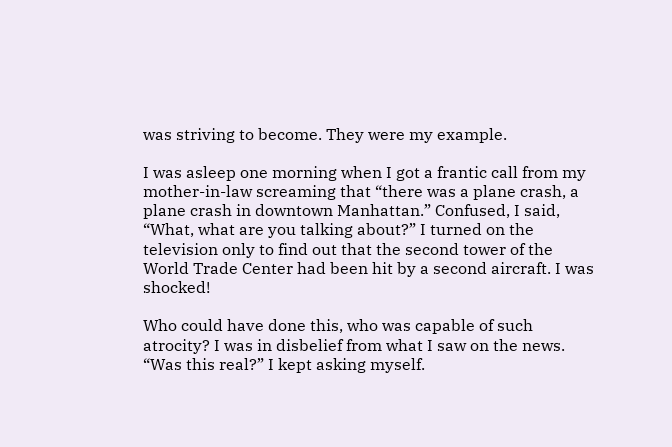was striving to become. They were my example.

I was asleep one morning when I got a frantic call from my mother-in-law screaming that “there was a plane crash, a plane crash in downtown Manhattan.” Confused, I said, “What, what are you talking about?” I turned on the television only to find out that the second tower of the World Trade Center had been hit by a second aircraft. I was shocked!

Who could have done this, who was capable of such atrocity? I was in disbelief from what I saw on the news. “Was this real?” I kept asking myself.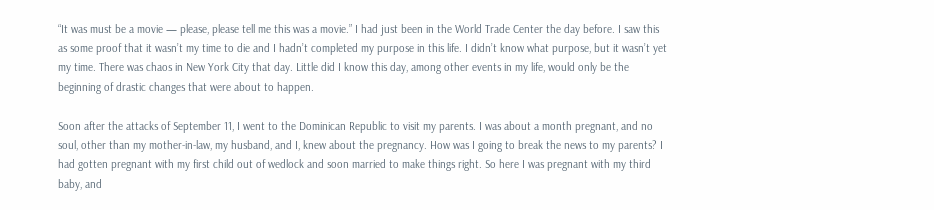“It was must be a movie — please, please tell me this was a movie.” I had just been in the World Trade Center the day before. I saw this as some proof that it wasn’t my time to die and I hadn’t completed my purpose in this life. I didn’t know what purpose, but it wasn’t yet my time. There was chaos in New York City that day. Little did I know this day, among other events in my life, would only be the beginning of drastic changes that were about to happen.

Soon after the attacks of September 11, I went to the Dominican Republic to visit my parents. I was about a month pregnant, and no soul, other than my mother-in-law, my husband, and I, knew about the pregnancy. How was I going to break the news to my parents? I had gotten pregnant with my first child out of wedlock and soon married to make things right. So here I was pregnant with my third baby, and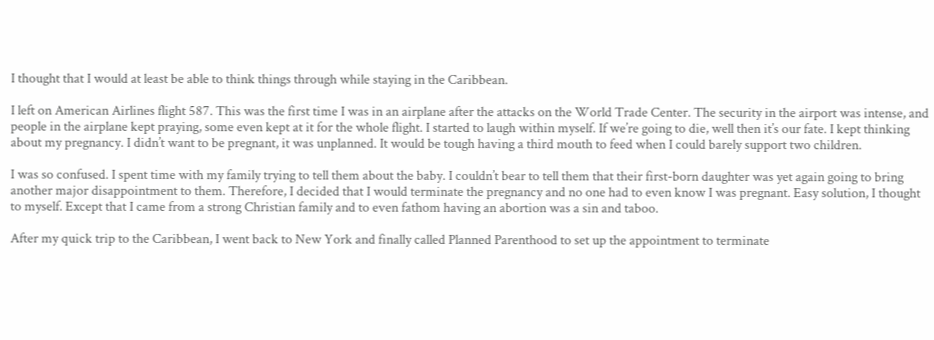I thought that I would at least be able to think things through while staying in the Caribbean.

I left on American Airlines flight 587. This was the first time I was in an airplane after the attacks on the World Trade Center. The security in the airport was intense, and people in the airplane kept praying, some even kept at it for the whole flight. I started to laugh within myself. If we’re going to die, well then it’s our fate. I kept thinking about my pregnancy. I didn’t want to be pregnant, it was unplanned. It would be tough having a third mouth to feed when I could barely support two children.

I was so confused. I spent time with my family trying to tell them about the baby. I couldn’t bear to tell them that their first-born daughter was yet again going to bring another major disappointment to them. Therefore, I decided that I would terminate the pregnancy and no one had to even know I was pregnant. Easy solution, I thought to myself. Except that I came from a strong Christian family and to even fathom having an abortion was a sin and taboo.

After my quick trip to the Caribbean, I went back to New York and finally called Planned Parenthood to set up the appointment to terminate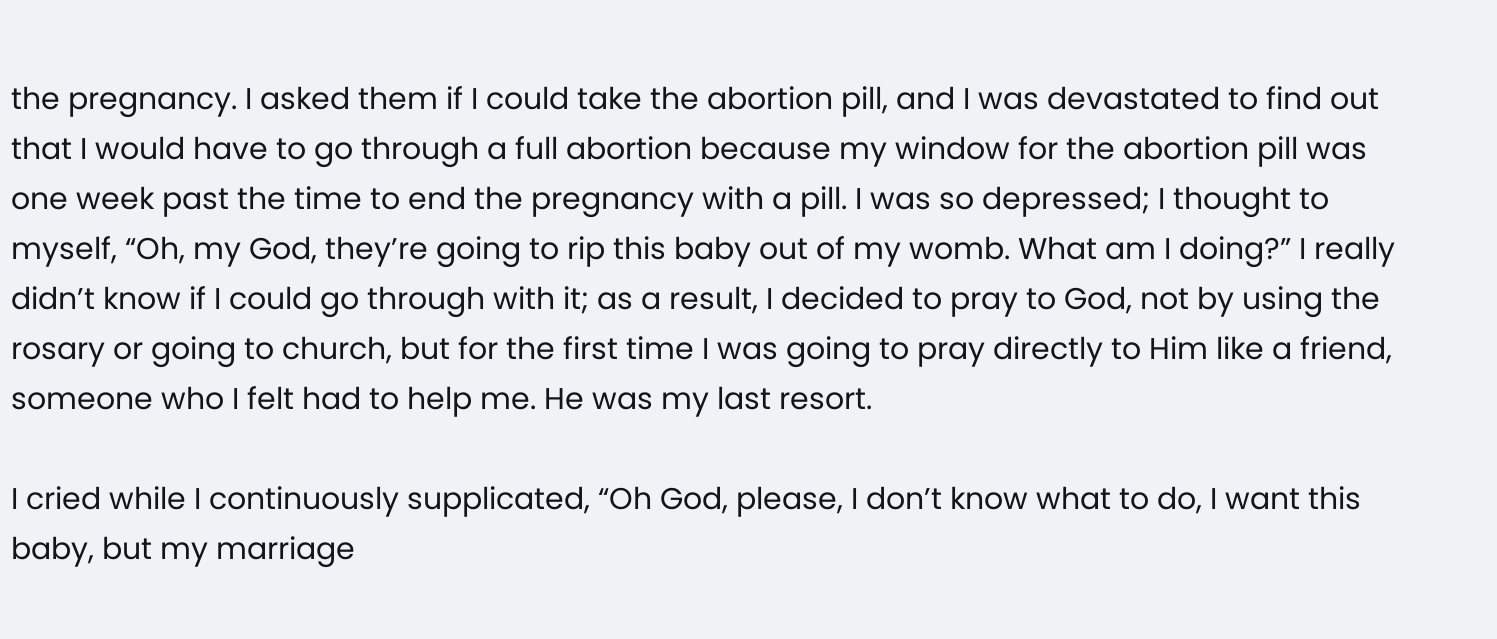the pregnancy. I asked them if I could take the abortion pill, and I was devastated to find out that I would have to go through a full abortion because my window for the abortion pill was one week past the time to end the pregnancy with a pill. I was so depressed; I thought to myself, “Oh, my God, they’re going to rip this baby out of my womb. What am I doing?” I really didn’t know if I could go through with it; as a result, I decided to pray to God, not by using the rosary or going to church, but for the first time I was going to pray directly to Him like a friend, someone who I felt had to help me. He was my last resort.

I cried while I continuously supplicated, “Oh God, please, I don’t know what to do, I want this baby, but my marriage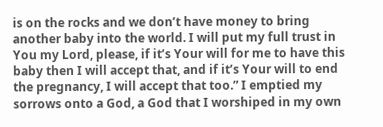is on the rocks and we don’t have money to bring another baby into the world. I will put my full trust in You my Lord, please, if it’s Your will for me to have this baby then I will accept that, and if it’s Your will to end the pregnancy, I will accept that too.” I emptied my sorrows onto a God, a God that I worshiped in my own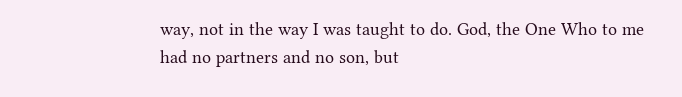way, not in the way I was taught to do. God, the One Who to me had no partners and no son, but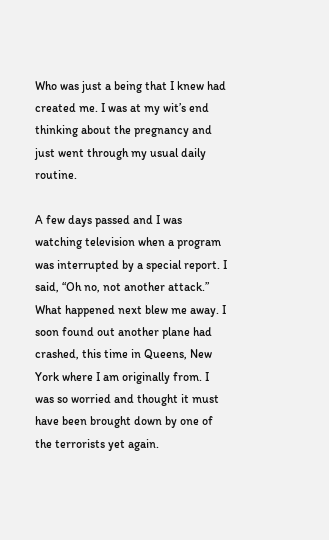Who was just a being that I knew had created me. I was at my wit’s end thinking about the pregnancy and just went through my usual daily routine.

A few days passed and I was watching television when a program was interrupted by a special report. I said, “Oh no, not another attack.” What happened next blew me away. I soon found out another plane had crashed, this time in Queens, New York where I am originally from. I was so worried and thought it must have been brought down by one of the terrorists yet again.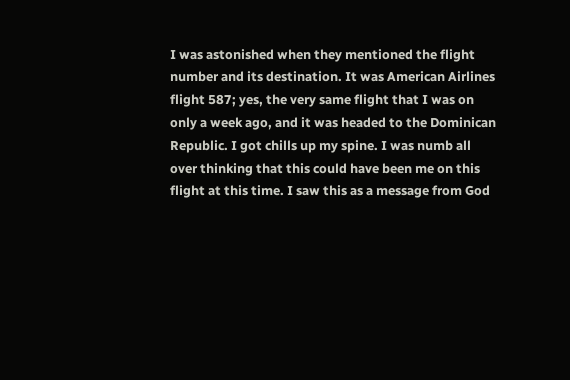I was astonished when they mentioned the flight number and its destination. It was American Airlines flight 587; yes, the very same flight that I was on only a week ago, and it was headed to the Dominican Republic. I got chills up my spine. I was numb all over thinking that this could have been me on this flight at this time. I saw this as a message from God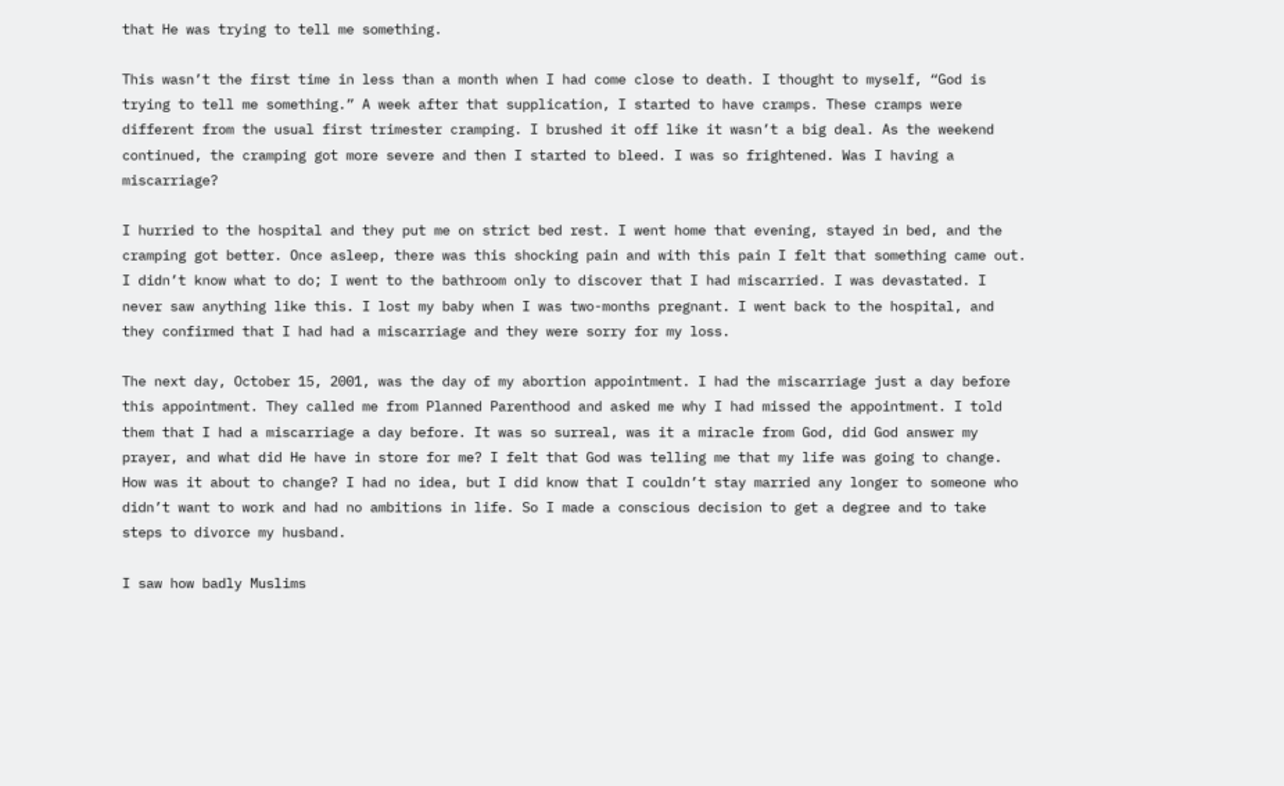that He was trying to tell me something.

This wasn’t the first time in less than a month when I had come close to death. I thought to myself, “God is trying to tell me something.” A week after that supplication, I started to have cramps. These cramps were different from the usual first trimester cramping. I brushed it off like it wasn’t a big deal. As the weekend continued, the cramping got more severe and then I started to bleed. I was so frightened. Was I having a miscarriage?

I hurried to the hospital and they put me on strict bed rest. I went home that evening, stayed in bed, and the cramping got better. Once asleep, there was this shocking pain and with this pain I felt that something came out. I didn’t know what to do; I went to the bathroom only to discover that I had miscarried. I was devastated. I never saw anything like this. I lost my baby when I was two-months pregnant. I went back to the hospital, and they confirmed that I had had a miscarriage and they were sorry for my loss.

The next day, October 15, 2001, was the day of my abortion appointment. I had the miscarriage just a day before this appointment. They called me from Planned Parenthood and asked me why I had missed the appointment. I told them that I had a miscarriage a day before. It was so surreal, was it a miracle from God, did God answer my prayer, and what did He have in store for me? I felt that God was telling me that my life was going to change. How was it about to change? I had no idea, but I did know that I couldn’t stay married any longer to someone who didn’t want to work and had no ambitions in life. So I made a conscious decision to get a degree and to take steps to divorce my husband.

I saw how badly Muslims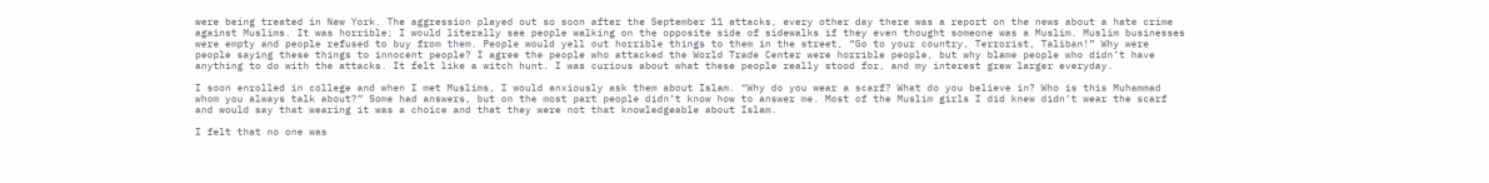were being treated in New York. The aggression played out so soon after the September 11 attacks, every other day there was a report on the news about a hate crime against Muslims. It was horrible; I would literally see people walking on the opposite side of sidewalks if they even thought someone was a Muslim. Muslim businesses were empty and people refused to buy from them. People would yell out horrible things to them in the street, “Go to your country, Terrorist, Taliban!” Why were people saying these things to innocent people? I agree the people who attacked the World Trade Center were horrible people, but why blame people who didn’t have anything to do with the attacks. It felt like a witch hunt. I was curious about what these people really stood for, and my interest grew larger everyday.

I soon enrolled in college and when I met Muslims, I would anxiously ask them about Islam. “Why do you wear a scarf? What do you believe in? Who is this Muhammad whom you always talk about?” Some had answers, but on the most part people didn’t know how to answer me. Most of the Muslim girls I did knew didn’t wear the scarf and would say that wearing it was a choice and that they were not that knowledgeable about Islam.

I felt that no one was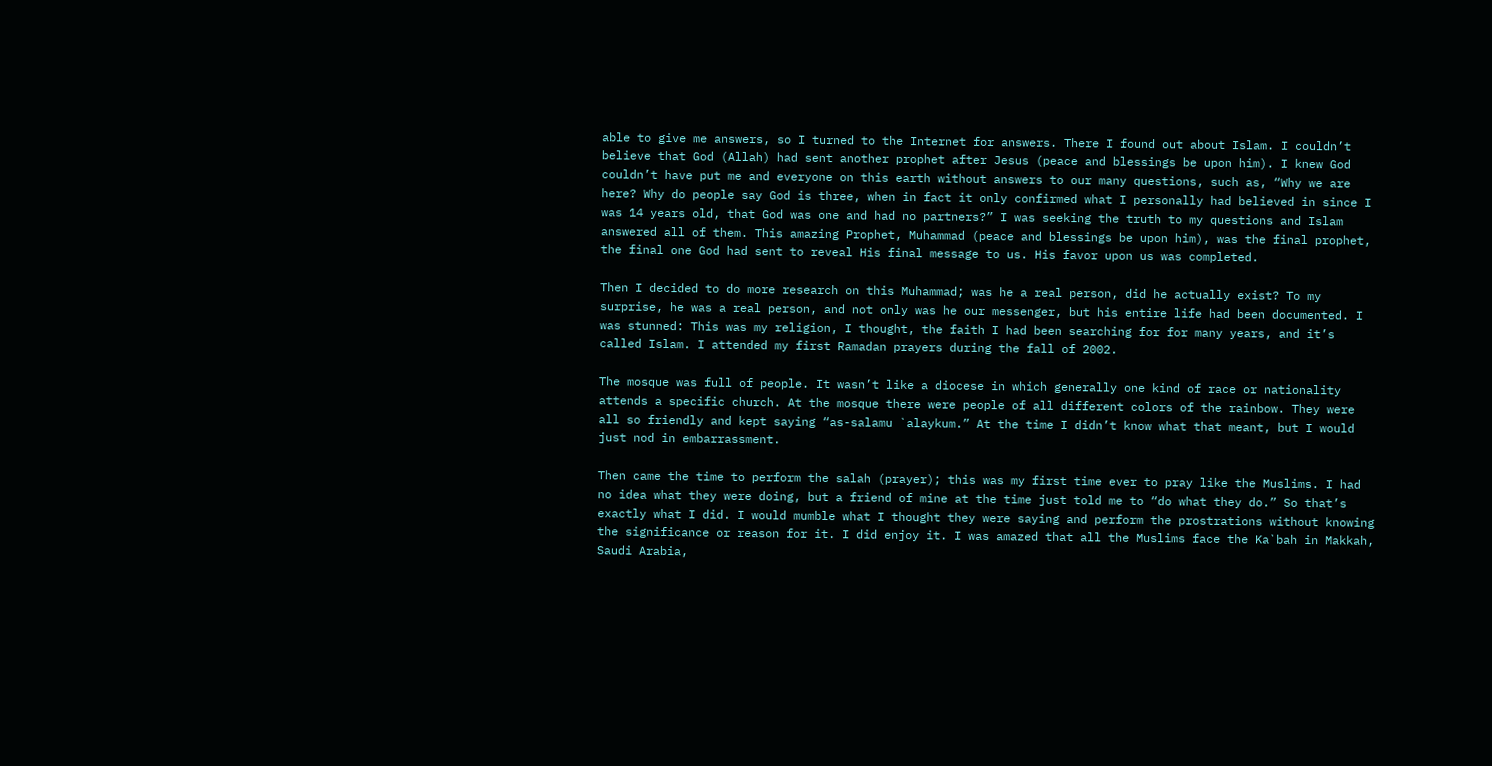able to give me answers, so I turned to the Internet for answers. There I found out about Islam. I couldn’t believe that God (Allah) had sent another prophet after Jesus (peace and blessings be upon him). I knew God couldn’t have put me and everyone on this earth without answers to our many questions, such as, “Why we are here? Why do people say God is three, when in fact it only confirmed what I personally had believed in since I was 14 years old, that God was one and had no partners?” I was seeking the truth to my questions and Islam answered all of them. This amazing Prophet, Muhammad (peace and blessings be upon him), was the final prophet, the final one God had sent to reveal His final message to us. His favor upon us was completed.

Then I decided to do more research on this Muhammad; was he a real person, did he actually exist? To my surprise, he was a real person, and not only was he our messenger, but his entire life had been documented. I was stunned: This was my religion, I thought, the faith I had been searching for for many years, and it’s called Islam. I attended my first Ramadan prayers during the fall of 2002.

The mosque was full of people. It wasn’t like a diocese in which generally one kind of race or nationality attends a specific church. At the mosque there were people of all different colors of the rainbow. They were all so friendly and kept saying “as-salamu `alaykum.” At the time I didn’t know what that meant, but I would just nod in embarrassment.

Then came the time to perform the salah (prayer); this was my first time ever to pray like the Muslims. I had no idea what they were doing, but a friend of mine at the time just told me to “do what they do.” So that’s exactly what I did. I would mumble what I thought they were saying and perform the prostrations without knowing the significance or reason for it. I did enjoy it. I was amazed that all the Muslims face the Ka`bah in Makkah, Saudi Arabia,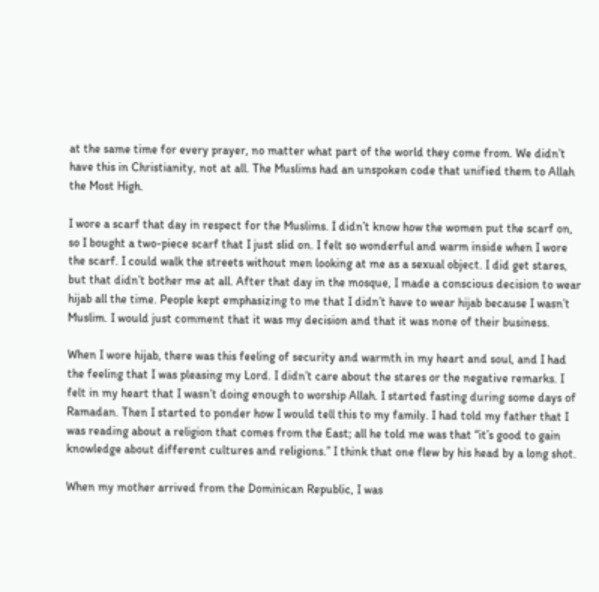at the same time for every prayer, no matter what part of the world they come from. We didn’t have this in Christianity, not at all. The Muslims had an unspoken code that unified them to Allah the Most High.

I wore a scarf that day in respect for the Muslims. I didn’t know how the women put the scarf on, so I bought a two-piece scarf that I just slid on. I felt so wonderful and warm inside when I wore the scarf. I could walk the streets without men looking at me as a sexual object. I did get stares, but that didn’t bother me at all. After that day in the mosque, I made a conscious decision to wear hijab all the time. People kept emphasizing to me that I didn’t have to wear hijab because I wasn’t Muslim. I would just comment that it was my decision and that it was none of their business.

When I wore hijab, there was this feeling of security and warmth in my heart and soul, and I had the feeling that I was pleasing my Lord. I didn’t care about the stares or the negative remarks. I felt in my heart that I wasn’t doing enough to worship Allah. I started fasting during some days of Ramadan. Then I started to ponder how I would tell this to my family. I had told my father that I was reading about a religion that comes from the East; all he told me was that “it’s good to gain knowledge about different cultures and religions.” I think that one flew by his head by a long shot.

When my mother arrived from the Dominican Republic, I was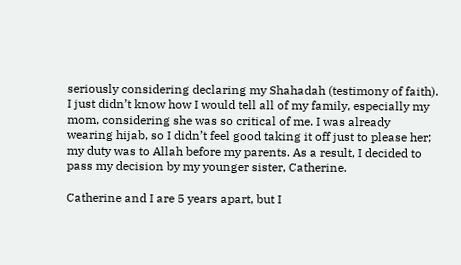seriously considering declaring my Shahadah (testimony of faith). I just didn’t know how I would tell all of my family, especially my mom, considering she was so critical of me. I was already wearing hijab, so I didn’t feel good taking it off just to please her; my duty was to Allah before my parents. As a result, I decided to pass my decision by my younger sister, Catherine.

Catherine and I are 5 years apart, but I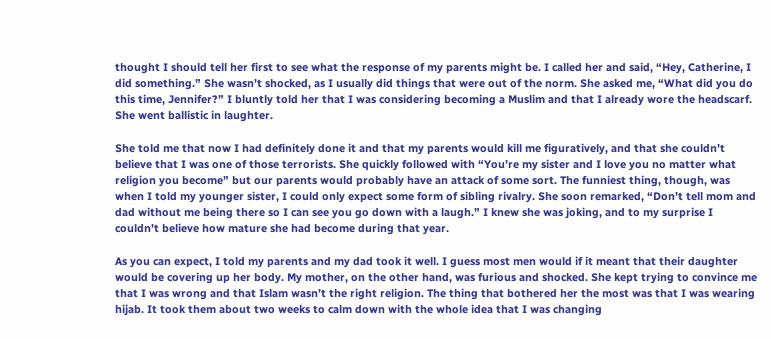thought I should tell her first to see what the response of my parents might be. I called her and said, “Hey, Catherine, I did something.” She wasn’t shocked, as I usually did things that were out of the norm. She asked me, “What did you do this time, Jennifer?” I bluntly told her that I was considering becoming a Muslim and that I already wore the headscarf. She went ballistic in laughter.

She told me that now I had definitely done it and that my parents would kill me figuratively, and that she couldn’t believe that I was one of those terrorists. She quickly followed with “You’re my sister and I love you no matter what religion you become” but our parents would probably have an attack of some sort. The funniest thing, though, was when I told my younger sister, I could only expect some form of sibling rivalry. She soon remarked, “Don’t tell mom and dad without me being there so I can see you go down with a laugh.” I knew she was joking, and to my surprise I couldn’t believe how mature she had become during that year.

As you can expect, I told my parents and my dad took it well. I guess most men would if it meant that their daughter would be covering up her body. My mother, on the other hand, was furious and shocked. She kept trying to convince me that I was wrong and that Islam wasn’t the right religion. The thing that bothered her the most was that I was wearing hijab. It took them about two weeks to calm down with the whole idea that I was changing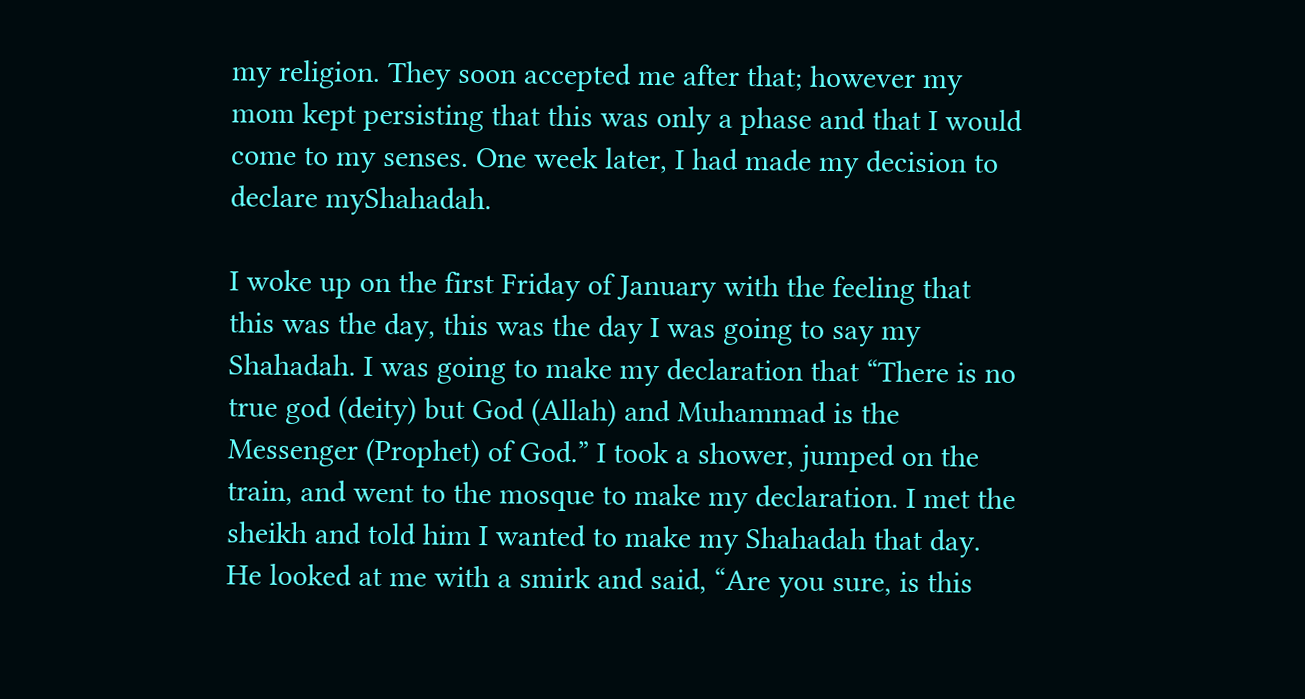my religion. They soon accepted me after that; however my mom kept persisting that this was only a phase and that I would come to my senses. One week later, I had made my decision to declare myShahadah.

I woke up on the first Friday of January with the feeling that this was the day, this was the day I was going to say my Shahadah. I was going to make my declaration that “There is no true god (deity) but God (Allah) and Muhammad is the Messenger (Prophet) of God.” I took a shower, jumped on the train, and went to the mosque to make my declaration. I met the sheikh and told him I wanted to make my Shahadah that day. He looked at me with a smirk and said, “Are you sure, is this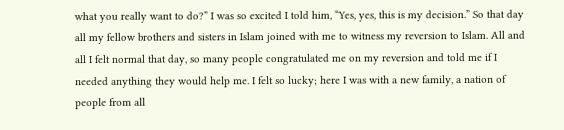what you really want to do?” I was so excited I told him, “Yes, yes, this is my decision.” So that day all my fellow brothers and sisters in Islam joined with me to witness my reversion to Islam. All and all I felt normal that day, so many people congratulated me on my reversion and told me if I needed anything they would help me. I felt so lucky; here I was with a new family, a nation of people from all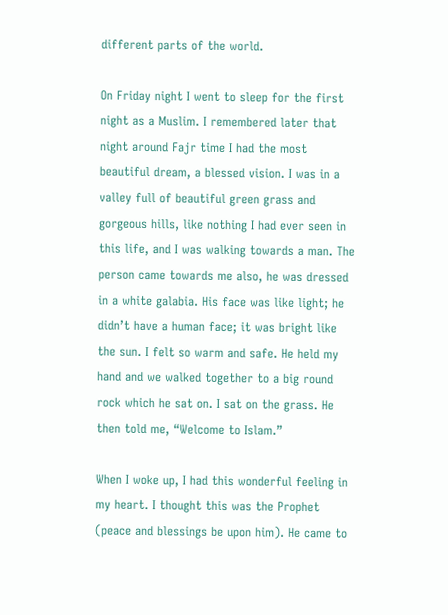different parts of the world.

On Friday night I went to sleep for the first night as a Muslim. I remembered later that night around Fajr time I had the most beautiful dream, a blessed vision. I was in a valley full of beautiful green grass and gorgeous hills, like nothing I had ever seen in this life, and I was walking towards a man. The person came towards me also, he was dressed in a white galabia. His face was like light; he didn’t have a human face; it was bright like the sun. I felt so warm and safe. He held my hand and we walked together to a big round rock which he sat on. I sat on the grass. He then told me, “Welcome to Islam.”

When I woke up, I had this wonderful feeling in my heart. I thought this was the Prophet (peace and blessings be upon him). He came to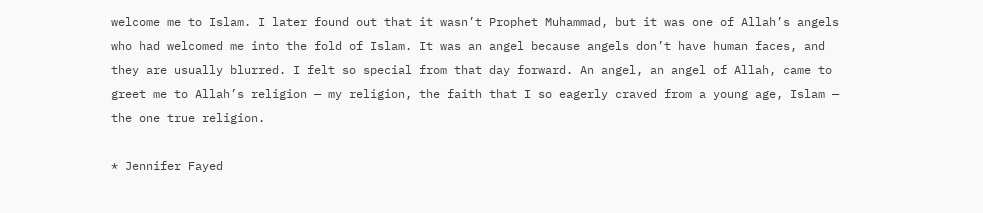welcome me to Islam. I later found out that it wasn’t Prophet Muhammad, but it was one of Allah’s angels who had welcomed me into the fold of Islam. It was an angel because angels don’t have human faces, and they are usually blurred. I felt so special from that day forward. An angel, an angel of Allah, came to greet me to Allah’s religion — my religion, the faith that I so eagerly craved from a young age, Islam — the one true religion.

* Jennifer Fayed